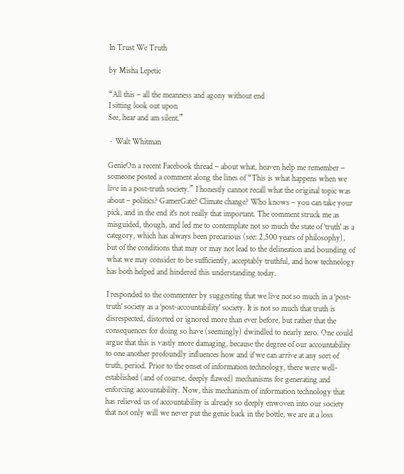In Trust We Truth

by Misha Lepetic

“All this – all the meanness and agony without end
I sitting look out upon
See, hear and am silent.”

~ Walt Whitman

GenieOn a recent Facebook thread – about what, heaven help me remember – someone posted a comment along the lines of “This is what happens when we live in a post-truth society.” I honestly cannot recall what the original topic was about – politics? GamerGate? Climate change? Who knows – you can take your pick, and in the end it's not really that important. The comment struck me as misguided, though, and led me to contemplate not so much the state of ‘truth' as a category, which has always been precarious (see: 2,500 years of philosophy), but of the conditions that may or may not lead to the delineation and bounding of what we may consider to be sufficiently, acceptably truthful, and how technology has both helped and hindered this understanding today.

I responded to the commenter by suggesting that we live not so much in a ‘post-truth' society as a ‘post-accountability' society. It is not so much that truth is disrespected, distorted or ignored more than ever before, but rather that the consequences for doing so have (seemingly) dwindled to nearly zero. One could argue that this is vastly more damaging, because the degree of our accountability to one another profoundly influences how and if we can arrive at any sort of truth, period. Prior to the onset of information technology, there were well-established (and of course, deeply flawed) mechanisms for generating and enforcing accountability. Now, this mechanism of information technology that has relieved us of accountability is already so deeply enwoven into our society that not only will we never put the genie back in the bottle, we are at a loss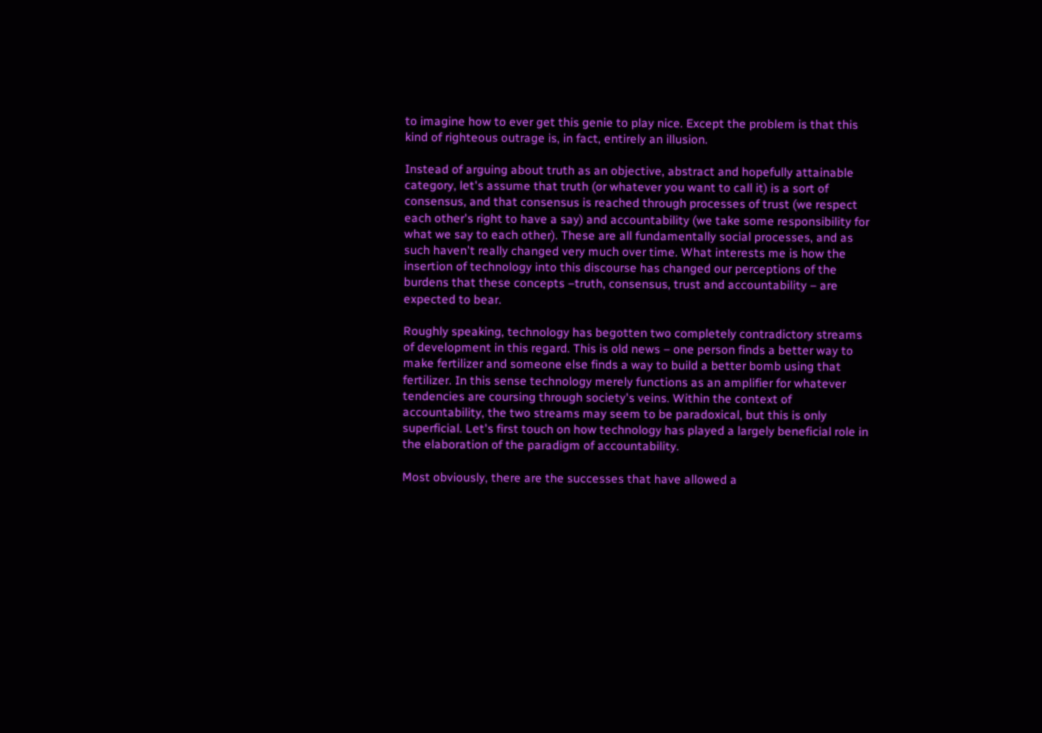to imagine how to ever get this genie to play nice. Except the problem is that this kind of righteous outrage is, in fact, entirely an illusion.

Instead of arguing about truth as an objective, abstract and hopefully attainable category, let's assume that truth (or whatever you want to call it) is a sort of consensus, and that consensus is reached through processes of trust (we respect each other's right to have a say) and accountability (we take some responsibility for what we say to each other). These are all fundamentally social processes, and as such haven't really changed very much over time. What interests me is how the insertion of technology into this discourse has changed our perceptions of the burdens that these concepts –truth, consensus, trust and accountability – are expected to bear.

Roughly speaking, technology has begotten two completely contradictory streams of development in this regard. This is old news – one person finds a better way to make fertilizer and someone else finds a way to build a better bomb using that fertilizer. In this sense technology merely functions as an amplifier for whatever tendencies are coursing through society's veins. Within the context of accountability, the two streams may seem to be paradoxical, but this is only superficial. Let's first touch on how technology has played a largely beneficial role in the elaboration of the paradigm of accountability.

Most obviously, there are the successes that have allowed a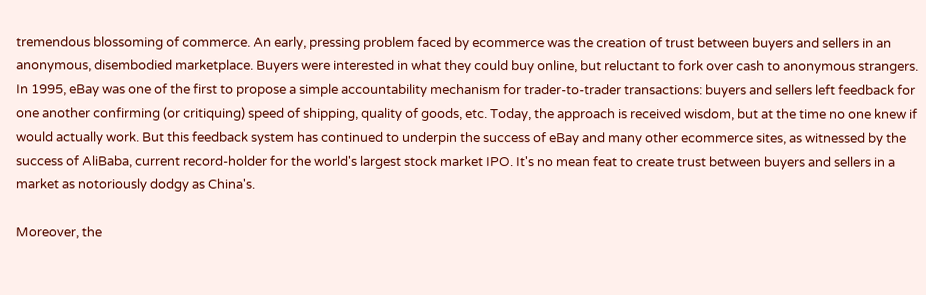tremendous blossoming of commerce. An early, pressing problem faced by ecommerce was the creation of trust between buyers and sellers in an anonymous, disembodied marketplace. Buyers were interested in what they could buy online, but reluctant to fork over cash to anonymous strangers. In 1995, eBay was one of the first to propose a simple accountability mechanism for trader-to-trader transactions: buyers and sellers left feedback for one another confirming (or critiquing) speed of shipping, quality of goods, etc. Today, the approach is received wisdom, but at the time no one knew if would actually work. But this feedback system has continued to underpin the success of eBay and many other ecommerce sites, as witnessed by the success of AliBaba, current record-holder for the world's largest stock market IPO. It's no mean feat to create trust between buyers and sellers in a market as notoriously dodgy as China's.

Moreover, the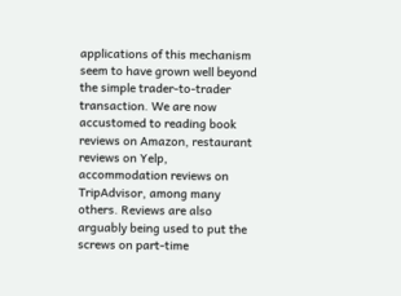applications of this mechanism seem to have grown well beyond the simple trader-to-trader transaction. We are now accustomed to reading book reviews on Amazon, restaurant reviews on Yelp, accommodation reviews on TripAdvisor, among many others. Reviews are also arguably being used to put the screws on part-time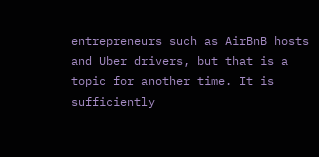entrepreneurs such as AirBnB hosts and Uber drivers, but that is a topic for another time. It is sufficiently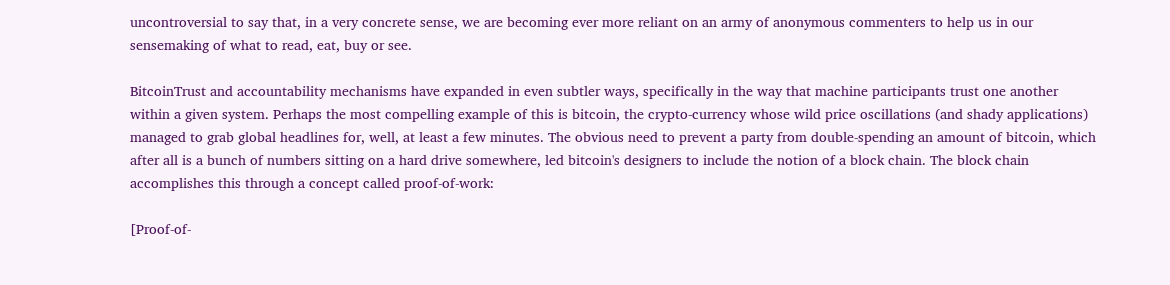uncontroversial to say that, in a very concrete sense, we are becoming ever more reliant on an army of anonymous commenters to help us in our sensemaking of what to read, eat, buy or see.

BitcoinTrust and accountability mechanisms have expanded in even subtler ways, specifically in the way that machine participants trust one another within a given system. Perhaps the most compelling example of this is bitcoin, the crypto-currency whose wild price oscillations (and shady applications) managed to grab global headlines for, well, at least a few minutes. The obvious need to prevent a party from double-spending an amount of bitcoin, which after all is a bunch of numbers sitting on a hard drive somewhere, led bitcoin's designers to include the notion of a block chain. The block chain accomplishes this through a concept called proof-of-work:

[Proof-of-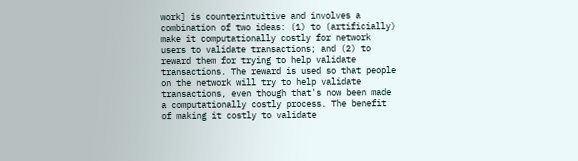work] is counterintuitive and involves a combination of two ideas: (1) to (artificially) make it computationally costly for network users to validate transactions; and (2) to reward them for trying to help validate transactions. The reward is used so that people on the network will try to help validate transactions, even though that's now been made a computationally costly process. The benefit of making it costly to validate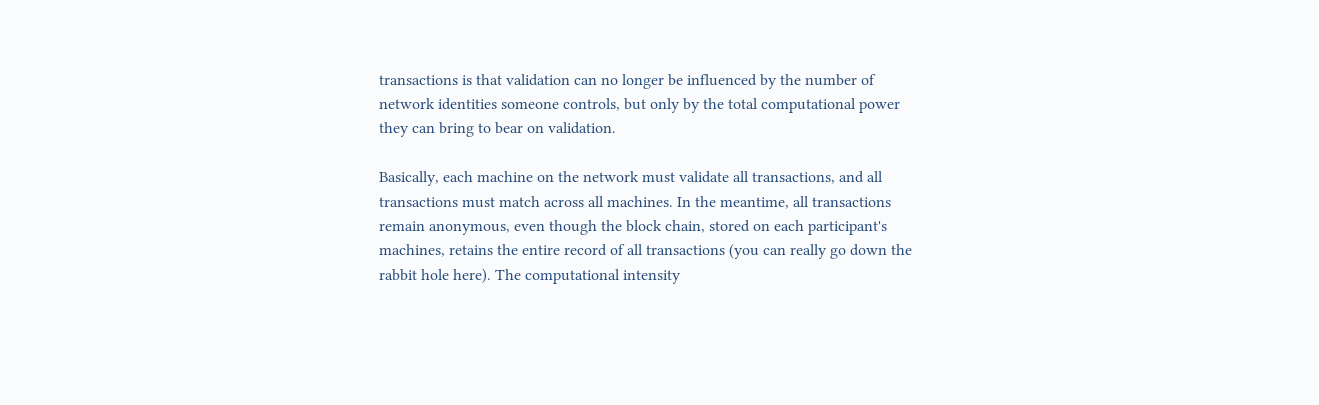transactions is that validation can no longer be influenced by the number of network identities someone controls, but only by the total computational power they can bring to bear on validation.

Basically, each machine on the network must validate all transactions, and all transactions must match across all machines. In the meantime, all transactions remain anonymous, even though the block chain, stored on each participant's machines, retains the entire record of all transactions (you can really go down the rabbit hole here). The computational intensity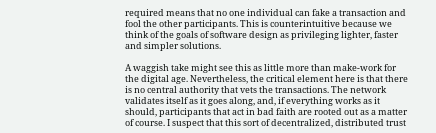required means that no one individual can fake a transaction and fool the other participants. This is counterintuitive because we think of the goals of software design as privileging lighter, faster and simpler solutions.

A waggish take might see this as little more than make-work for the digital age. Nevertheless, the critical element here is that there is no central authority that vets the transactions. The network validates itself as it goes along, and, if everything works as it should, participants that act in bad faith are rooted out as a matter of course. I suspect that this sort of decentralized, distributed trust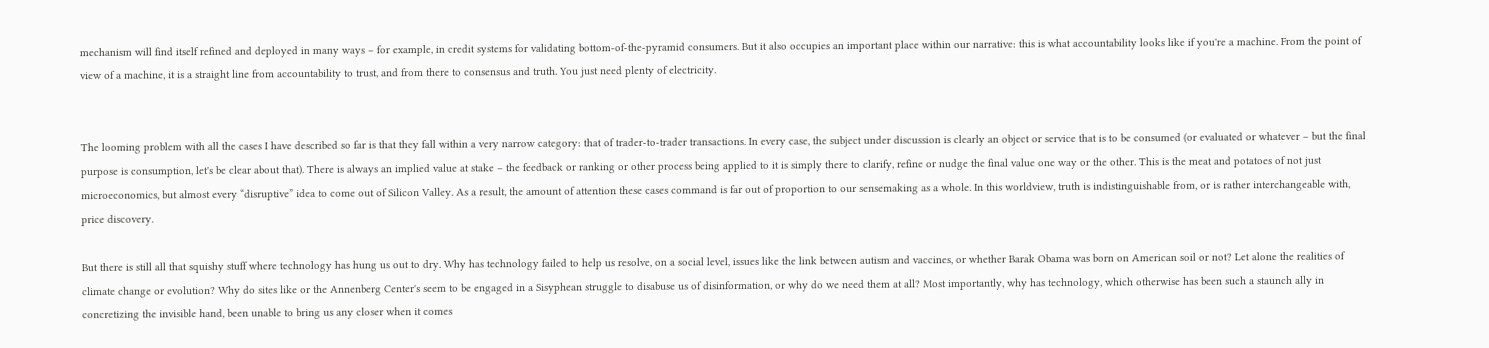mechanism will find itself refined and deployed in many ways – for example, in credit systems for validating bottom-of-the-pyramid consumers. But it also occupies an important place within our narrative: this is what accountability looks like if you're a machine. From the point of view of a machine, it is a straight line from accountability to trust, and from there to consensus and truth. You just need plenty of electricity.


The looming problem with all the cases I have described so far is that they fall within a very narrow category: that of trader-to-trader transactions. In every case, the subject under discussion is clearly an object or service that is to be consumed (or evaluated or whatever – but the final purpose is consumption, let's be clear about that). There is always an implied value at stake – the feedback or ranking or other process being applied to it is simply there to clarify, refine or nudge the final value one way or the other. This is the meat and potatoes of not just microeconomics, but almost every “disruptive” idea to come out of Silicon Valley. As a result, the amount of attention these cases command is far out of proportion to our sensemaking as a whole. In this worldview, truth is indistinguishable from, or is rather interchangeable with, price discovery.

But there is still all that squishy stuff where technology has hung us out to dry. Why has technology failed to help us resolve, on a social level, issues like the link between autism and vaccines, or whether Barak Obama was born on American soil or not? Let alone the realities of climate change or evolution? Why do sites like or the Annenberg Center's seem to be engaged in a Sisyphean struggle to disabuse us of disinformation, or why do we need them at all? Most importantly, why has technology, which otherwise has been such a staunch ally in concretizing the invisible hand, been unable to bring us any closer when it comes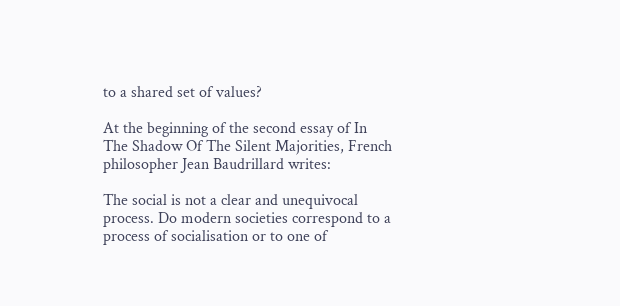to a shared set of values?

At the beginning of the second essay of In The Shadow Of The Silent Majorities, French philosopher Jean Baudrillard writes:

The social is not a clear and unequivocal process. Do modern societies correspond to a process of socialisation or to one of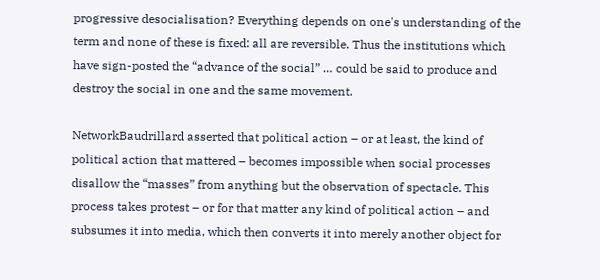progressive desocialisation? Everything depends on one's understanding of the term and none of these is fixed: all are reversible. Thus the institutions which have sign-posted the “advance of the social” … could be said to produce and destroy the social in one and the same movement.

NetworkBaudrillard asserted that political action – or at least, the kind of political action that mattered – becomes impossible when social processes disallow the “masses” from anything but the observation of spectacle. This process takes protest – or for that matter any kind of political action – and subsumes it into media, which then converts it into merely another object for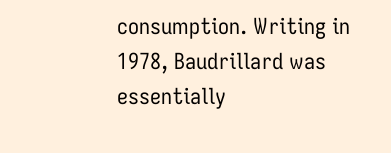consumption. Writing in 1978, Baudrillard was essentially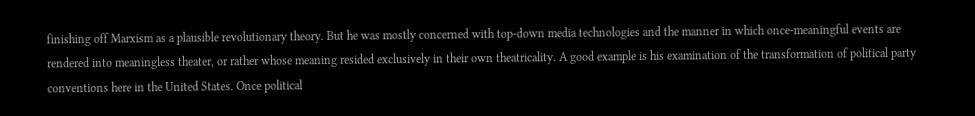finishing off Marxism as a plausible revolutionary theory. But he was mostly concerned with top-down media technologies and the manner in which once-meaningful events are rendered into meaningless theater, or rather whose meaning resided exclusively in their own theatricality. A good example is his examination of the transformation of political party conventions here in the United States. Once political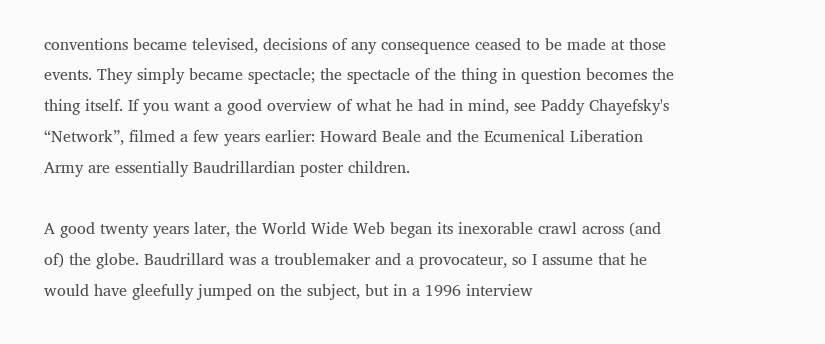conventions became televised, decisions of any consequence ceased to be made at those events. They simply became spectacle; the spectacle of the thing in question becomes the thing itself. If you want a good overview of what he had in mind, see Paddy Chayefsky's “Network”, filmed a few years earlier: Howard Beale and the Ecumenical Liberation Army are essentially Baudrillardian poster children.

A good twenty years later, the World Wide Web began its inexorable crawl across (and of) the globe. Baudrillard was a troublemaker and a provocateur, so I assume that he would have gleefully jumped on the subject, but in a 1996 interview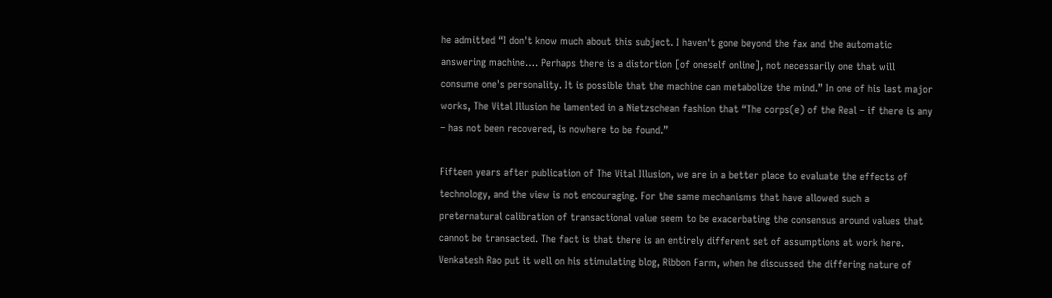he admitted “I don't know much about this subject. I haven't gone beyond the fax and the automatic answering machine…. Perhaps there is a distortion [of oneself online], not necessarily one that will consume one's personality. It is possible that the machine can metabolize the mind.” In one of his last major works, The Vital Illusion he lamented in a Nietzschean fashion that “The corps(e) of the Real – if there is any – has not been recovered, is nowhere to be found.”

Fifteen years after publication of The Vital Illusion, we are in a better place to evaluate the effects of technology, and the view is not encouraging. For the same mechanisms that have allowed such a preternatural calibration of transactional value seem to be exacerbating the consensus around values that cannot be transacted. The fact is that there is an entirely different set of assumptions at work here. Venkatesh Rao put it well on his stimulating blog, Ribbon Farm, when he discussed the differing nature of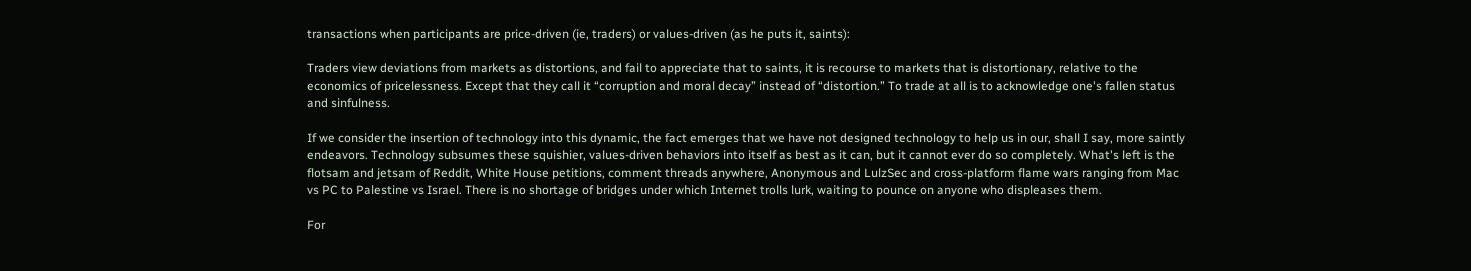transactions when participants are price-driven (ie, traders) or values-driven (as he puts it, saints):

Traders view deviations from markets as distortions, and fail to appreciate that to saints, it is recourse to markets that is distortionary, relative to the economics of pricelessness. Except that they call it “corruption and moral decay” instead of “distortion.” To trade at all is to acknowledge one's fallen status and sinfulness.

If we consider the insertion of technology into this dynamic, the fact emerges that we have not designed technology to help us in our, shall I say, more saintly endeavors. Technology subsumes these squishier, values-driven behaviors into itself as best as it can, but it cannot ever do so completely. What's left is the flotsam and jetsam of Reddit, White House petitions, comment threads anywhere, Anonymous and LulzSec and cross-platform flame wars ranging from Mac vs PC to Palestine vs Israel. There is no shortage of bridges under which Internet trolls lurk, waiting to pounce on anyone who displeases them.

For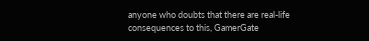anyone who doubts that there are real-life consequences to this, GamerGate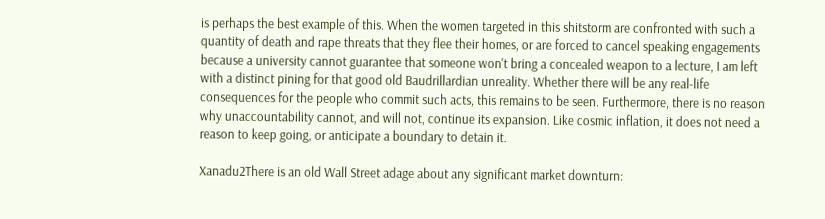is perhaps the best example of this. When the women targeted in this shitstorm are confronted with such a quantity of death and rape threats that they flee their homes, or are forced to cancel speaking engagements because a university cannot guarantee that someone won't bring a concealed weapon to a lecture, I am left with a distinct pining for that good old Baudrillardian unreality. Whether there will be any real-life consequences for the people who commit such acts, this remains to be seen. Furthermore, there is no reason why unaccountability cannot, and will not, continue its expansion. Like cosmic inflation, it does not need a reason to keep going, or anticipate a boundary to detain it.

Xanadu2There is an old Wall Street adage about any significant market downturn: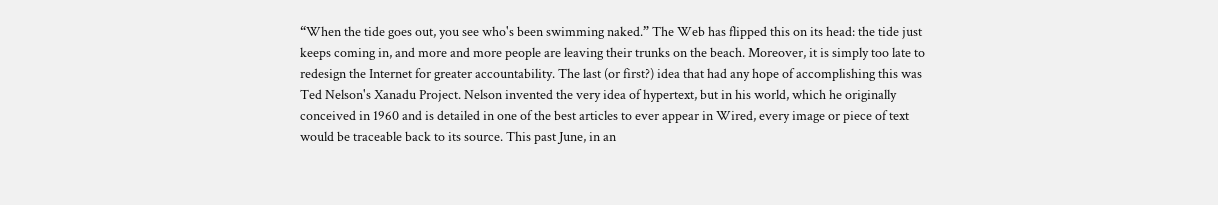“When the tide goes out, you see who's been swimming naked.” The Web has flipped this on its head: the tide just keeps coming in, and more and more people are leaving their trunks on the beach. Moreover, it is simply too late to redesign the Internet for greater accountability. The last (or first?) idea that had any hope of accomplishing this was Ted Nelson's Xanadu Project. Nelson invented the very idea of hypertext, but in his world, which he originally conceived in 1960 and is detailed in one of the best articles to ever appear in Wired, every image or piece of text would be traceable back to its source. This past June, in an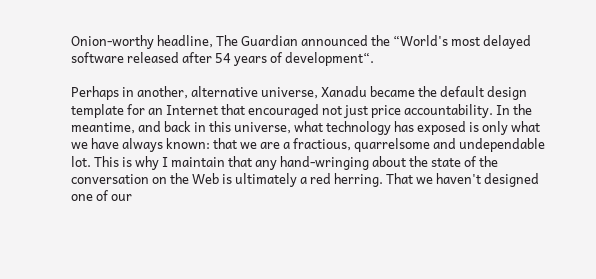Onion-worthy headline, The Guardian announced the “World's most delayed software released after 54 years of development“.

Perhaps in another, alternative universe, Xanadu became the default design template for an Internet that encouraged not just price accountability. In the meantime, and back in this universe, what technology has exposed is only what we have always known: that we are a fractious, quarrelsome and undependable lot. This is why I maintain that any hand-wringing about the state of the conversation on the Web is ultimately a red herring. That we haven't designed one of our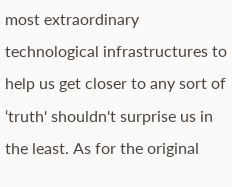most extraordinary technological infrastructures to help us get closer to any sort of ‘truth' shouldn't surprise us in the least. As for the original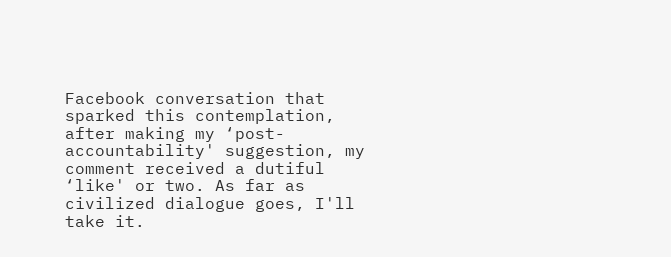Facebook conversation that sparked this contemplation, after making my ‘post-accountability' suggestion, my comment received a dutiful ‘like' or two. As far as civilized dialogue goes, I'll take it.